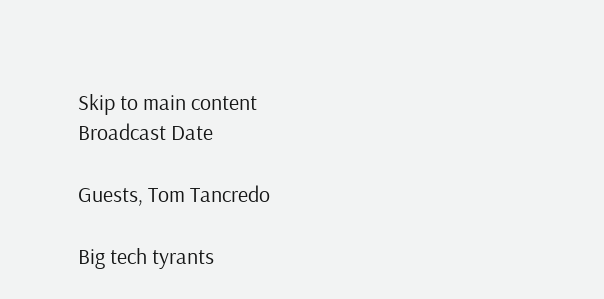Skip to main content
Broadcast Date

Guests, Tom Tancredo

Big tech tyrants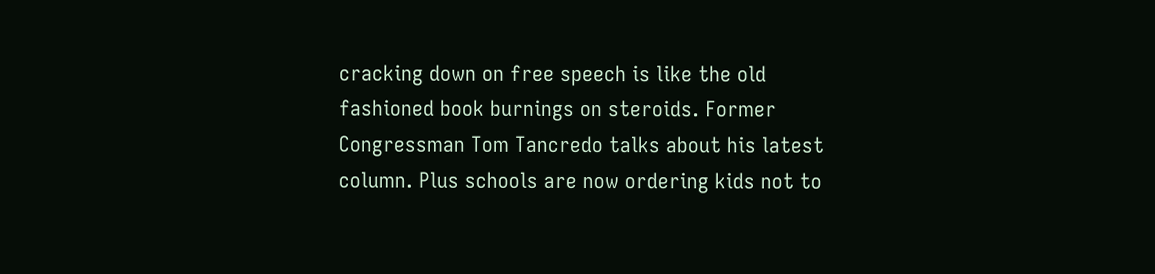cracking down on free speech is like the old fashioned book burnings on steroids. Former Congressman Tom Tancredo talks about his latest column. Plus schools are now ordering kids not to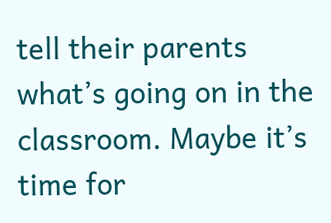tell their parents what’s going on in the classroom. Maybe it’s time for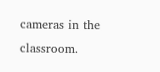cameras in the classroom.